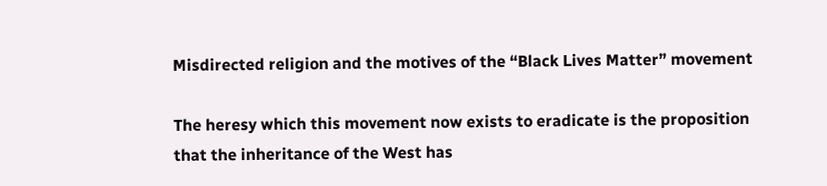Misdirected religion and the motives of the “Black Lives Matter” movement

The heresy which this movement now exists to eradicate is the proposition that the inheritance of the West has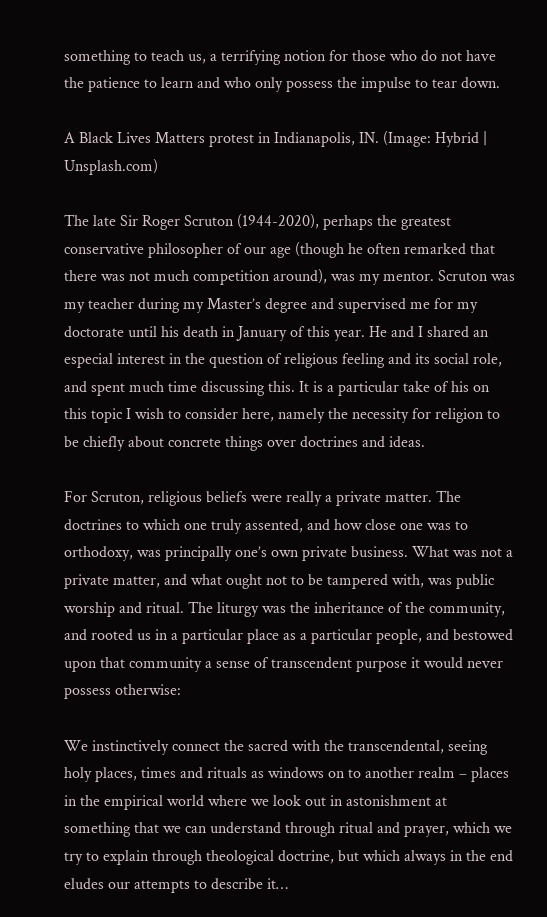something to teach us, a terrifying notion for those who do not have the patience to learn and who only possess the impulse to tear down.

A Black Lives Matters protest in Indianapolis, IN. (Image: Hybrid | Unsplash.com)

The late Sir Roger Scruton (1944-2020), perhaps the greatest conservative philosopher of our age (though he often remarked that there was not much competition around), was my mentor. Scruton was my teacher during my Master’s degree and supervised me for my doctorate until his death in January of this year. He and I shared an especial interest in the question of religious feeling and its social role, and spent much time discussing this. It is a particular take of his on this topic I wish to consider here, namely the necessity for religion to be chiefly about concrete things over doctrines and ideas.

For Scruton, religious beliefs were really a private matter. The doctrines to which one truly assented, and how close one was to orthodoxy, was principally one’s own private business. What was not a private matter, and what ought not to be tampered with, was public worship and ritual. The liturgy was the inheritance of the community, and rooted us in a particular place as a particular people, and bestowed upon that community a sense of transcendent purpose it would never possess otherwise:

We instinctively connect the sacred with the transcendental, seeing holy places, times and rituals as windows on to another realm – places in the empirical world where we look out in astonishment at something that we can understand through ritual and prayer, which we try to explain through theological doctrine, but which always in the end eludes our attempts to describe it…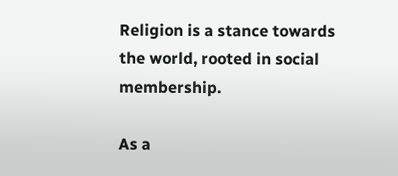Religion is a stance towards the world, rooted in social membership.

As a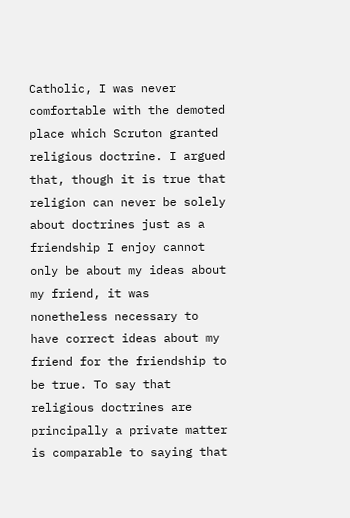Catholic, I was never comfortable with the demoted place which Scruton granted religious doctrine. I argued that, though it is true that religion can never be solely about doctrines just as a friendship I enjoy cannot only be about my ideas about my friend, it was nonetheless necessary to have correct ideas about my friend for the friendship to be true. To say that religious doctrines are principally a private matter is comparable to saying that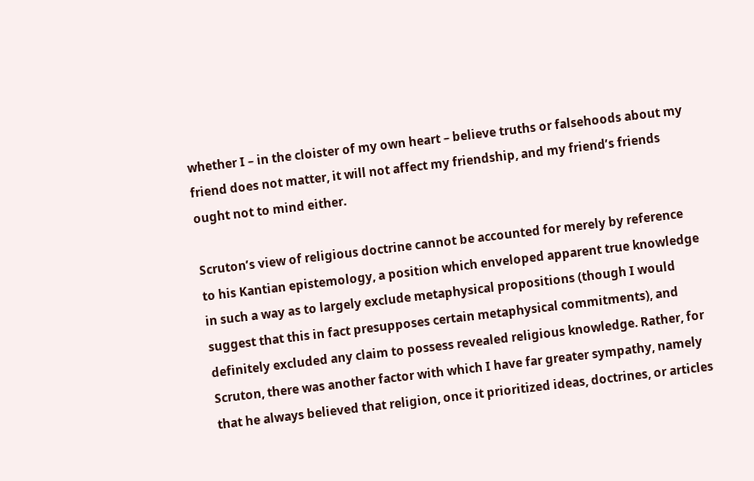whether I – in the cloister of my own heart – believe truths or falsehoods about my friend does not matter, it will not affect my friendship, and my friend’s friends ought not to mind either.

Scruton’s view of religious doctrine cannot be accounted for merely by reference to his Kantian epistemology, a position which enveloped apparent true knowledge in such a way as to largely exclude metaphysical propositions (though I would suggest that this in fact presupposes certain metaphysical commitments), and definitely excluded any claim to possess revealed religious knowledge. Rather, for Scruton, there was another factor with which I have far greater sympathy, namely that he always believed that religion, once it prioritized ideas, doctrines, or articles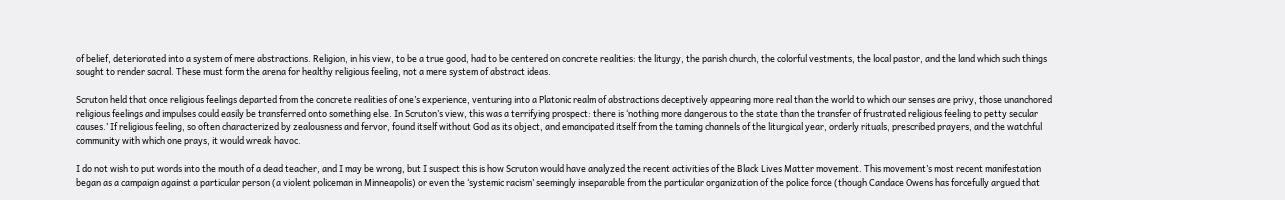of belief, deteriorated into a system of mere abstractions. Religion, in his view, to be a true good, had to be centered on concrete realities: the liturgy, the parish church, the colorful vestments, the local pastor, and the land which such things sought to render sacral. These must form the arena for healthy religious feeling, not a mere system of abstract ideas.

Scruton held that once religious feelings departed from the concrete realities of one’s experience, venturing into a Platonic realm of abstractions deceptively appearing more real than the world to which our senses are privy, those unanchored religious feelings and impulses could easily be transferred onto something else. In Scruton’s view, this was a terrifying prospect: there is ‘nothing more dangerous to the state than the transfer of frustrated religious feeling to petty secular causes.’ If religious feeling, so often characterized by zealousness and fervor, found itself without God as its object, and emancipated itself from the taming channels of the liturgical year, orderly rituals, prescribed prayers, and the watchful community with which one prays, it would wreak havoc.

I do not wish to put words into the mouth of a dead teacher, and I may be wrong, but I suspect this is how Scruton would have analyzed the recent activities of the Black Lives Matter movement. This movement’s most recent manifestation began as a campaign against a particular person (a violent policeman in Minneapolis) or even the ‘systemic racism’ seemingly inseparable from the particular organization of the police force (though Candace Owens has forcefully argued that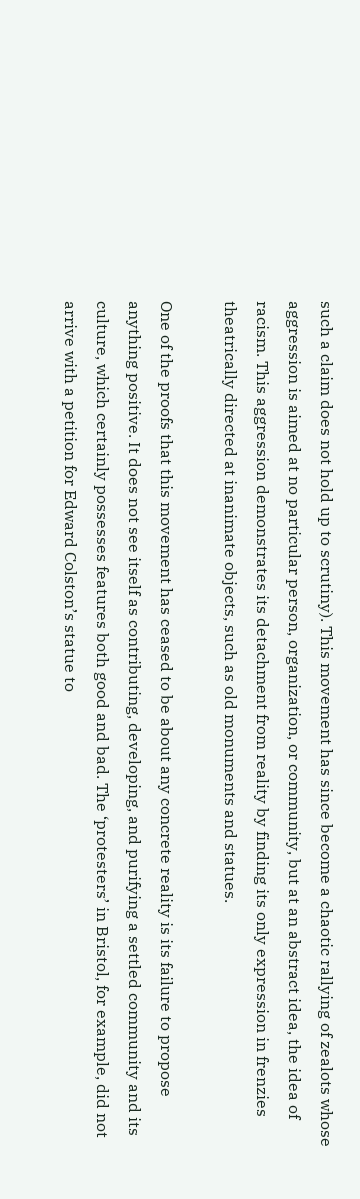such a claim does not hold up to scrutiny). This movement has since become a chaotic rallying of zealots whose aggression is aimed at no particular person, organization, or community, but at an abstract idea, the idea of racism. This aggression demonstrates its detachment from reality by finding its only expression in frenzies theatrically directed at inanimate objects, such as old monuments and statues.

One of the proofs that this movement has ceased to be about any concrete reality is its failure to propose anything positive. It does not see itself as contributing, developing, and purifying a settled community and its culture, which certainly possesses features both good and bad. The ‘protesters’ in Bristol, for example, did not arrive with a petition for Edward Colston’s statue to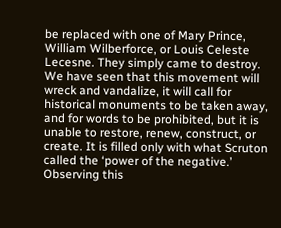be replaced with one of Mary Prince, William Wilberforce, or Louis Celeste Lecesne. They simply came to destroy. We have seen that this movement will wreck and vandalize, it will call for historical monuments to be taken away, and for words to be prohibited, but it is unable to restore, renew, construct, or create. It is filled only with what Scruton called the ‘power of the negative.’ Observing this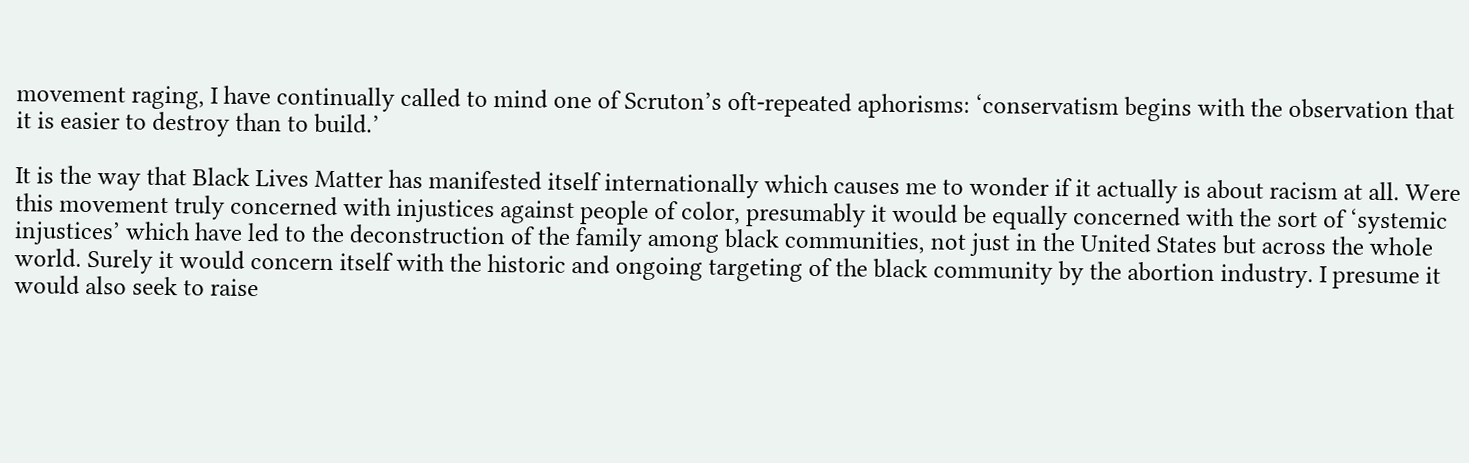movement raging, I have continually called to mind one of Scruton’s oft-repeated aphorisms: ‘conservatism begins with the observation that it is easier to destroy than to build.’

It is the way that Black Lives Matter has manifested itself internationally which causes me to wonder if it actually is about racism at all. Were this movement truly concerned with injustices against people of color, presumably it would be equally concerned with the sort of ‘systemic injustices’ which have led to the deconstruction of the family among black communities, not just in the United States but across the whole world. Surely it would concern itself with the historic and ongoing targeting of the black community by the abortion industry. I presume it would also seek to raise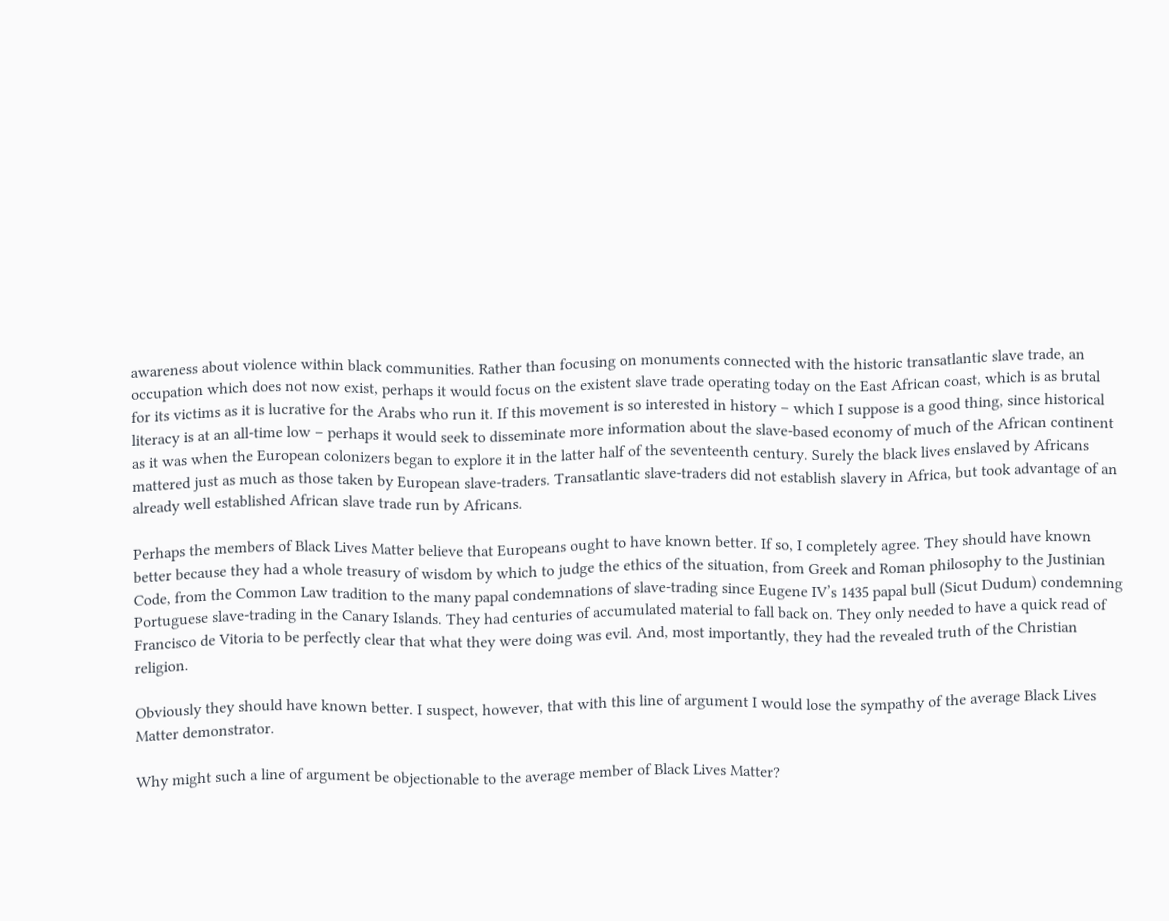awareness about violence within black communities. Rather than focusing on monuments connected with the historic transatlantic slave trade, an occupation which does not now exist, perhaps it would focus on the existent slave trade operating today on the East African coast, which is as brutal for its victims as it is lucrative for the Arabs who run it. If this movement is so interested in history – which I suppose is a good thing, since historical literacy is at an all-time low – perhaps it would seek to disseminate more information about the slave-based economy of much of the African continent as it was when the European colonizers began to explore it in the latter half of the seventeenth century. Surely the black lives enslaved by Africans mattered just as much as those taken by European slave-traders. Transatlantic slave-traders did not establish slavery in Africa, but took advantage of an already well established African slave trade run by Africans.

Perhaps the members of Black Lives Matter believe that Europeans ought to have known better. If so, I completely agree. They should have known better because they had a whole treasury of wisdom by which to judge the ethics of the situation, from Greek and Roman philosophy to the Justinian Code, from the Common Law tradition to the many papal condemnations of slave-trading since Eugene IV’s 1435 papal bull (Sicut Dudum) condemning Portuguese slave-trading in the Canary Islands. They had centuries of accumulated material to fall back on. They only needed to have a quick read of Francisco de Vitoria to be perfectly clear that what they were doing was evil. And, most importantly, they had the revealed truth of the Christian religion.

Obviously they should have known better. I suspect, however, that with this line of argument I would lose the sympathy of the average Black Lives Matter demonstrator.

Why might such a line of argument be objectionable to the average member of Black Lives Matter?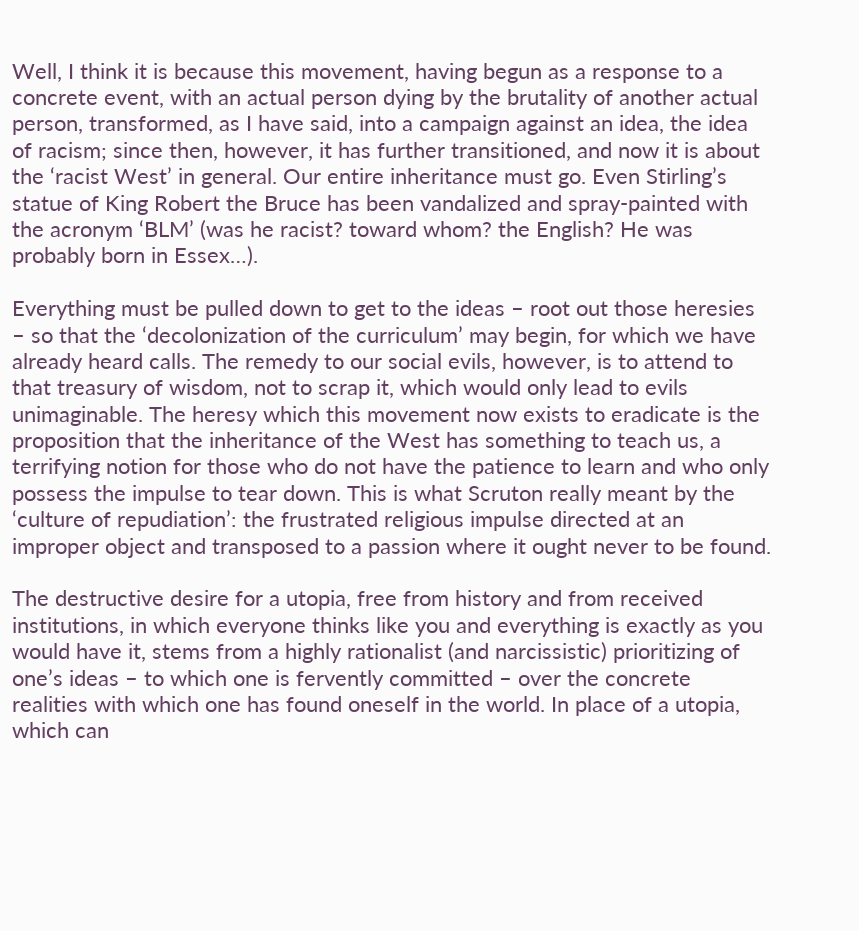Well, I think it is because this movement, having begun as a response to a concrete event, with an actual person dying by the brutality of another actual person, transformed, as I have said, into a campaign against an idea, the idea of racism; since then, however, it has further transitioned, and now it is about the ‘racist West’ in general. Our entire inheritance must go. Even Stirling’s statue of King Robert the Bruce has been vandalized and spray-painted with the acronym ‘BLM’ (was he racist? toward whom? the English? He was probably born in Essex…).

Everything must be pulled down to get to the ideas – root out those heresies – so that the ‘decolonization of the curriculum’ may begin, for which we have already heard calls. The remedy to our social evils, however, is to attend to that treasury of wisdom, not to scrap it, which would only lead to evils unimaginable. The heresy which this movement now exists to eradicate is the proposition that the inheritance of the West has something to teach us, a terrifying notion for those who do not have the patience to learn and who only possess the impulse to tear down. This is what Scruton really meant by the ‘culture of repudiation’: the frustrated religious impulse directed at an improper object and transposed to a passion where it ought never to be found.

The destructive desire for a utopia, free from history and from received institutions, in which everyone thinks like you and everything is exactly as you would have it, stems from a highly rationalist (and narcissistic) prioritizing of one’s ideas – to which one is fervently committed – over the concrete realities with which one has found oneself in the world. In place of a utopia, which can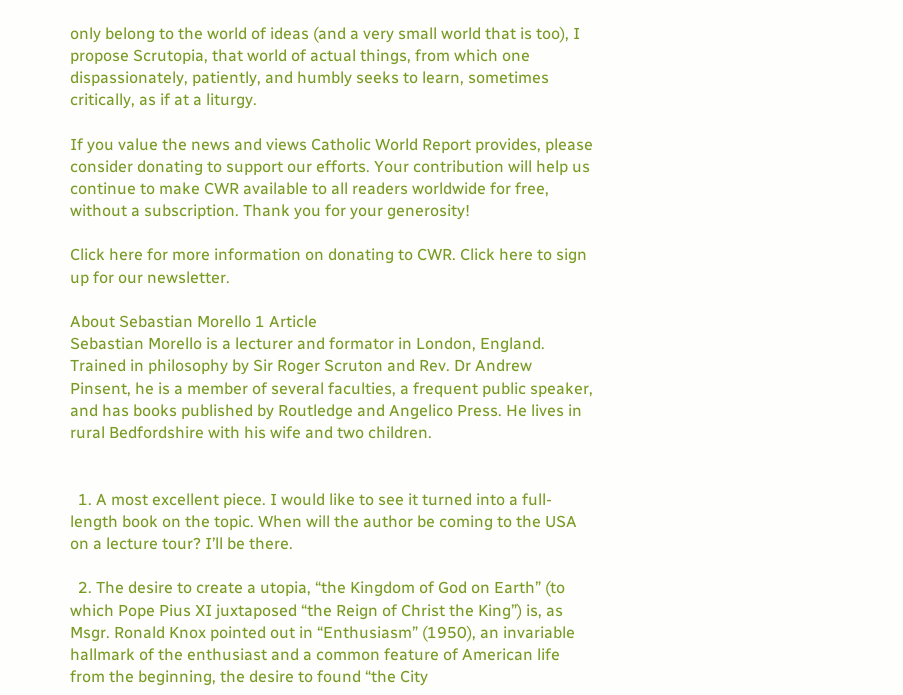only belong to the world of ideas (and a very small world that is too), I propose Scrutopia, that world of actual things, from which one dispassionately, patiently, and humbly seeks to learn, sometimes critically, as if at a liturgy.

If you value the news and views Catholic World Report provides, please consider donating to support our efforts. Your contribution will help us continue to make CWR available to all readers worldwide for free, without a subscription. Thank you for your generosity!

Click here for more information on donating to CWR. Click here to sign up for our newsletter.

About Sebastian Morello 1 Article
Sebastian Morello is a lecturer and formator in London, England. Trained in philosophy by Sir Roger Scruton and Rev. Dr Andrew Pinsent, he is a member of several faculties, a frequent public speaker, and has books published by Routledge and Angelico Press. He lives in rural Bedfordshire with his wife and two children.


  1. A most excellent piece. I would like to see it turned into a full-length book on the topic. When will the author be coming to the USA on a lecture tour? I’ll be there.

  2. The desire to create a utopia, “the Kingdom of God on Earth” (to which Pope Pius XI juxtaposed “the Reign of Christ the King”) is, as Msgr. Ronald Knox pointed out in “Enthusiasm” (1950), an invariable hallmark of the enthusiast and a common feature of American life from the beginning, the desire to found “the City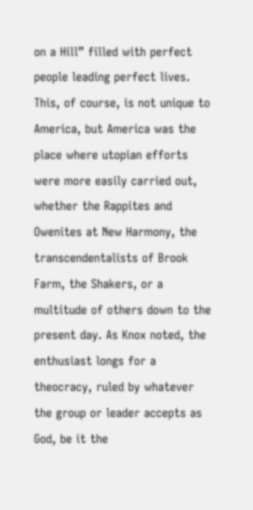on a Hill” filled with perfect people leading perfect lives. This, of course, is not unique to America, but America was the place where utopian efforts were more easily carried out, whether the Rappites and Owenites at New Harmony, the transcendentalists of Brook Farm, the Shakers, or a multitude of others down to the present day. As Knox noted, the enthusiast longs for a theocracy, ruled by whatever the group or leader accepts as God, be it the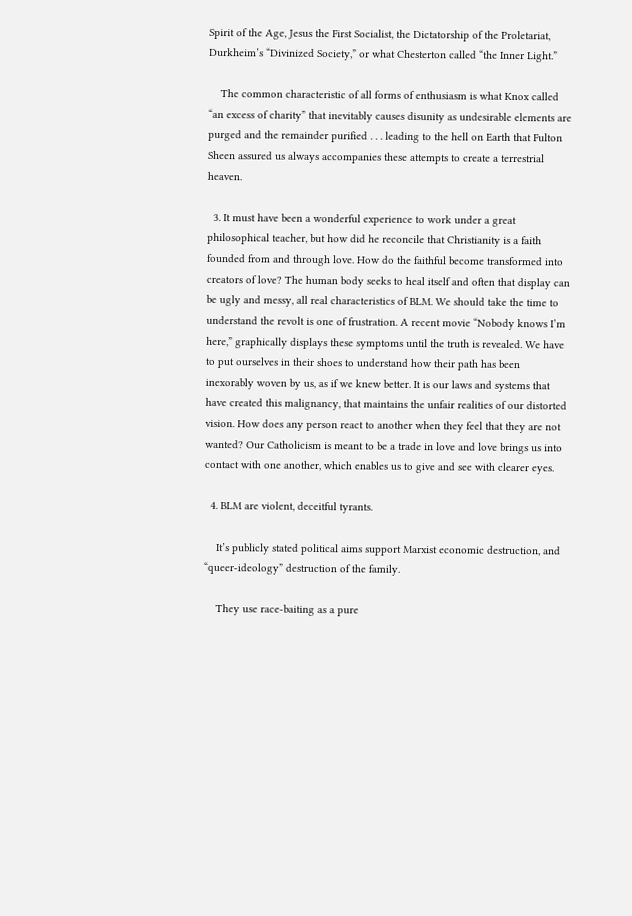Spirit of the Age, Jesus the First Socialist, the Dictatorship of the Proletariat, Durkheim’s “Divinized Society,” or what Chesterton called “the Inner Light.”

    The common characteristic of all forms of enthusiasm is what Knox called “an excess of charity” that inevitably causes disunity as undesirable elements are purged and the remainder purified . . . leading to the hell on Earth that Fulton Sheen assured us always accompanies these attempts to create a terrestrial heaven.

  3. It must have been a wonderful experience to work under a great philosophical teacher, but how did he reconcile that Christianity is a faith founded from and through love. How do the faithful become transformed into creators of love? The human body seeks to heal itself and often that display can be ugly and messy, all real characteristics of BLM. We should take the time to understand the revolt is one of frustration. A recent movie “Nobody knows I’m here,” graphically displays these symptoms until the truth is revealed. We have to put ourselves in their shoes to understand how their path has been inexorably woven by us, as if we knew better. It is our laws and systems that have created this malignancy, that maintains the unfair realities of our distorted vision. How does any person react to another when they feel that they are not wanted? Our Catholicism is meant to be a trade in love and love brings us into contact with one another, which enables us to give and see with clearer eyes.

  4. BLM are violent, deceitful tyrants.

    It’s publicly stated political aims support Marxist economic destruction, and “queer-ideology” destruction of the family.

    They use race-baiting as a pure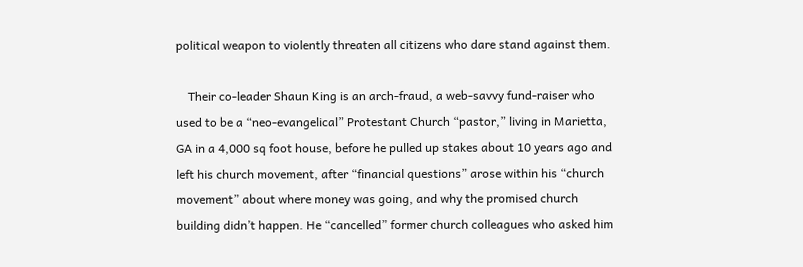political weapon to violently threaten all citizens who dare stand against them.

    Their co-leader Shaun King is an arch-fraud, a web-savvy fund-raiser who used to be a “neo-evangelical” Protestant Church “pastor,” living in Marietta, GA in a 4,000 sq foot house, before he pulled up stakes about 10 years ago and left his church movement, after “financial questions” arose within his “church movement” about where money was going, and why the promised church building didn’t happen. He “cancelled” former church colleagues who asked him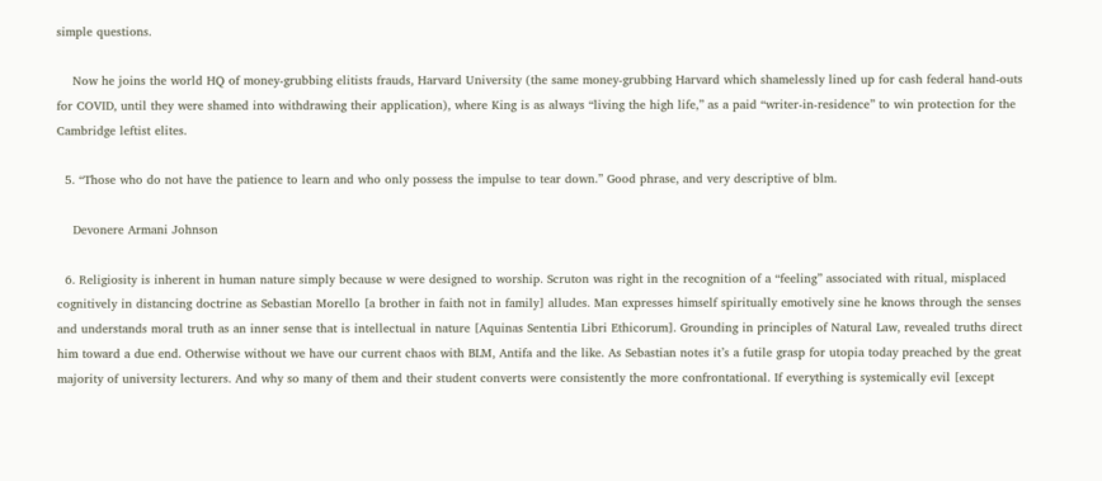simple questions.

    Now he joins the world HQ of money-grubbing elitists frauds, Harvard University (the same money-grubbing Harvard which shamelessly lined up for cash federal hand-outs for COVID, until they were shamed into withdrawing their application), where King is as always “living the high life,” as a paid “writer-in-residence” to win protection for the Cambridge leftist elites.

  5. “Those who do not have the patience to learn and who only possess the impulse to tear down.” Good phrase, and very descriptive of blm.

    Devonere Armani Johnson

  6. Religiosity is inherent in human nature simply because w were designed to worship. Scruton was right in the recognition of a “feeling” associated with ritual, misplaced cognitively in distancing doctrine as Sebastian Morello [a brother in faith not in family] alludes. Man expresses himself spiritually emotively sine he knows through the senses and understands moral truth as an inner sense that is intellectual in nature [Aquinas Sententia Libri Ethicorum]. Grounding in principles of Natural Law, revealed truths direct him toward a due end. Otherwise without we have our current chaos with BLM, Antifa and the like. As Sebastian notes it’s a futile grasp for utopia today preached by the great majority of university lecturers. And why so many of them and their student converts were consistently the more confrontational. If everything is systemically evil [except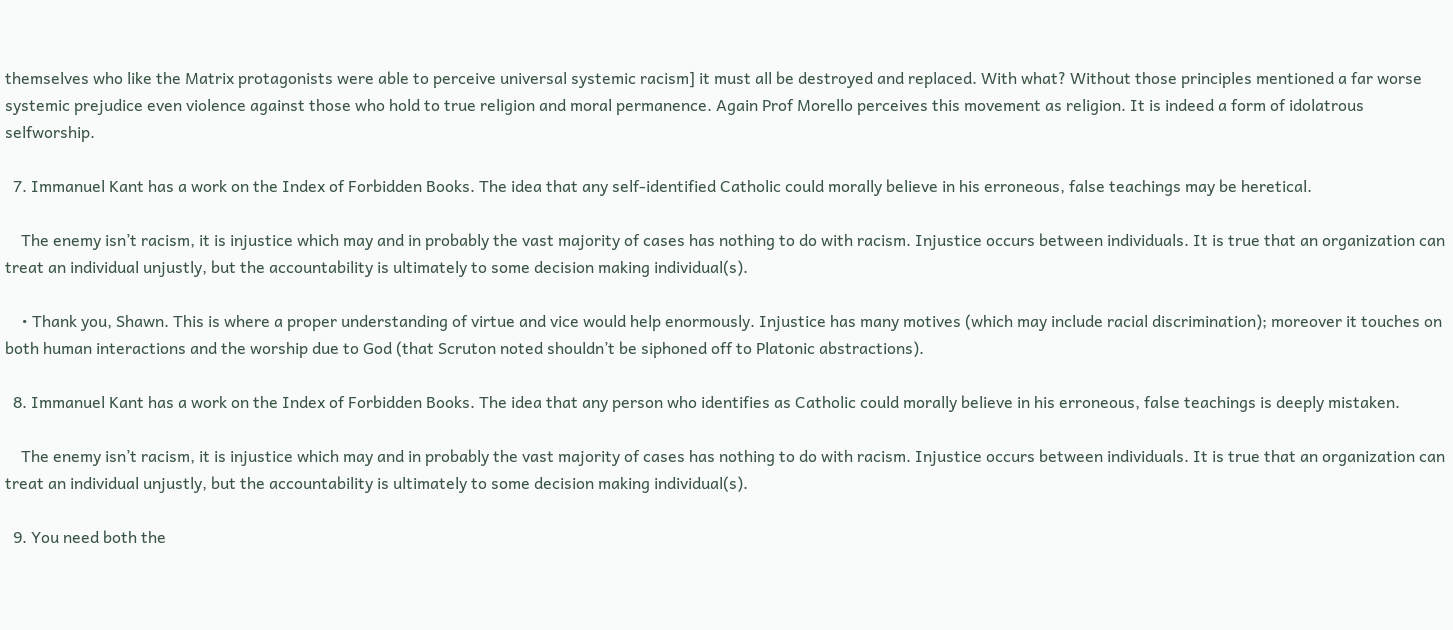themselves who like the Matrix protagonists were able to perceive universal systemic racism] it must all be destroyed and replaced. With what? Without those principles mentioned a far worse systemic prejudice even violence against those who hold to true religion and moral permanence. Again Prof Morello perceives this movement as religion. It is indeed a form of idolatrous selfworship.

  7. Immanuel Kant has a work on the Index of Forbidden Books. The idea that any self-identified Catholic could morally believe in his erroneous, false teachings may be heretical.

    The enemy isn’t racism, it is injustice which may and in probably the vast majority of cases has nothing to do with racism. Injustice occurs between individuals. It is true that an organization can treat an individual unjustly, but the accountability is ultimately to some decision making individual(s).

    • Thank you, Shawn. This is where a proper understanding of virtue and vice would help enormously. Injustice has many motives (which may include racial discrimination); moreover it touches on both human interactions and the worship due to God (that Scruton noted shouldn’t be siphoned off to Platonic abstractions).

  8. Immanuel Kant has a work on the Index of Forbidden Books. The idea that any person who identifies as Catholic could morally believe in his erroneous, false teachings is deeply mistaken.

    The enemy isn’t racism, it is injustice which may and in probably the vast majority of cases has nothing to do with racism. Injustice occurs between individuals. It is true that an organization can treat an individual unjustly, but the accountability is ultimately to some decision making individual(s).

  9. You need both the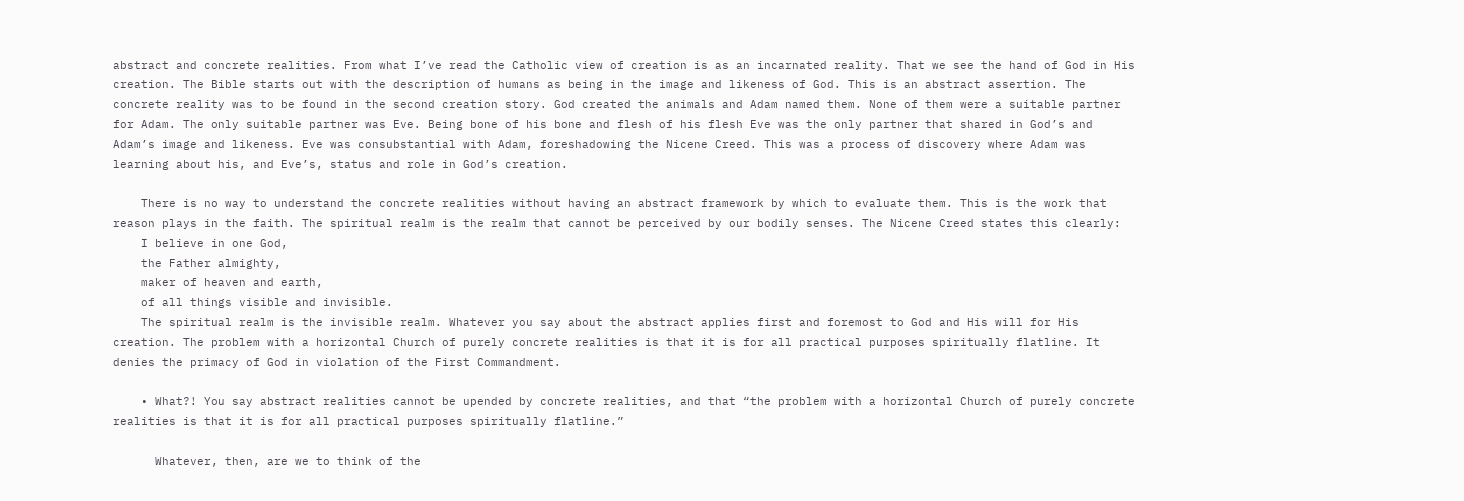abstract and concrete realities. From what I’ve read the Catholic view of creation is as an incarnated reality. That we see the hand of God in His creation. The Bible starts out with the description of humans as being in the image and likeness of God. This is an abstract assertion. The concrete reality was to be found in the second creation story. God created the animals and Adam named them. None of them were a suitable partner for Adam. The only suitable partner was Eve. Being bone of his bone and flesh of his flesh Eve was the only partner that shared in God’s and Adam’s image and likeness. Eve was consubstantial with Adam, foreshadowing the Nicene Creed. This was a process of discovery where Adam was learning about his, and Eve’s, status and role in God’s creation.

    There is no way to understand the concrete realities without having an abstract framework by which to evaluate them. This is the work that reason plays in the faith. The spiritual realm is the realm that cannot be perceived by our bodily senses. The Nicene Creed states this clearly:
    I believe in one God,
    the Father almighty,
    maker of heaven and earth,
    of all things visible and invisible.
    The spiritual realm is the invisible realm. Whatever you say about the abstract applies first and foremost to God and His will for His creation. The problem with a horizontal Church of purely concrete realities is that it is for all practical purposes spiritually flatline. It denies the primacy of God in violation of the First Commandment.

    • What?! You say abstract realities cannot be upended by concrete realities, and that “the problem with a horizontal Church of purely concrete realities is that it is for all practical purposes spiritually flatline.”

      Whatever, then, are we to think of the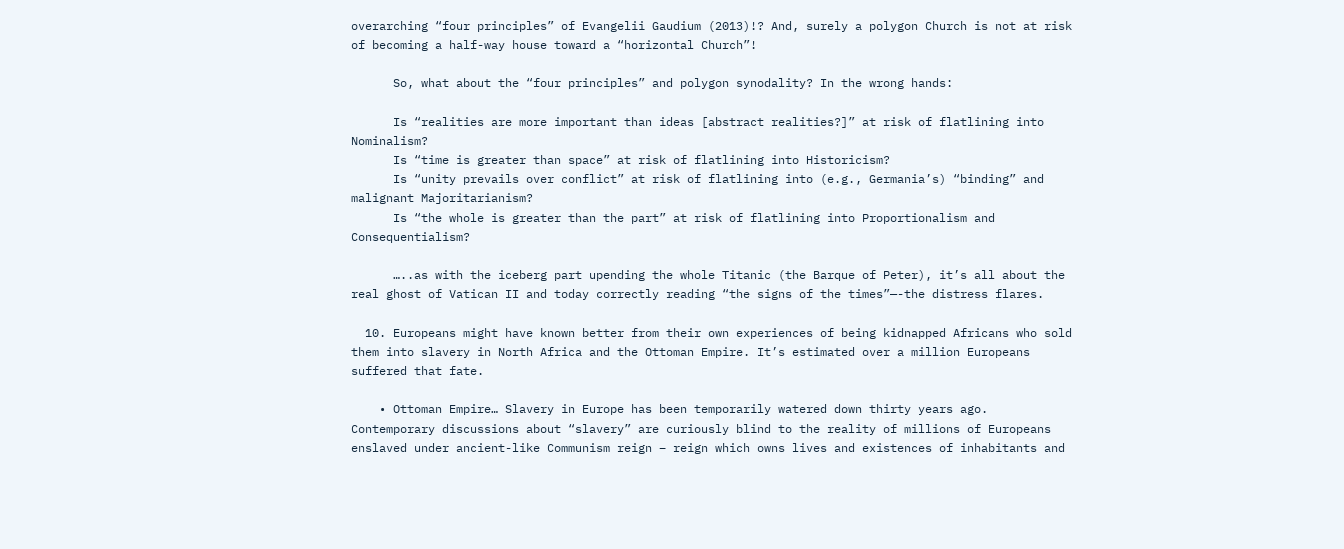overarching “four principles” of Evangelii Gaudium (2013)!? And, surely a polygon Church is not at risk of becoming a half-way house toward a “horizontal Church”!

      So, what about the “four principles” and polygon synodality? In the wrong hands:

      Is “realities are more important than ideas [abstract realities?]” at risk of flatlining into Nominalism?
      Is “time is greater than space” at risk of flatlining into Historicism?
      Is “unity prevails over conflict” at risk of flatlining into (e.g., Germania’s) “binding” and malignant Majoritarianism?
      Is “the whole is greater than the part” at risk of flatlining into Proportionalism and Consequentialism?

      …..as with the iceberg part upending the whole Titanic (the Barque of Peter), it’s all about the real ghost of Vatican II and today correctly reading “the signs of the times”—-the distress flares.

  10. Europeans might have known better from their own experiences of being kidnapped Africans who sold them into slavery in North Africa and the Ottoman Empire. It’s estimated over a million Europeans suffered that fate.

    • Ottoman Empire… Slavery in Europe has been temporarily watered down thirty years ago. Contemporary discussions about “slavery” are curiously blind to the reality of millions of Europeans enslaved under ancient-like Communism reign – reign which owns lives and existences of inhabitants and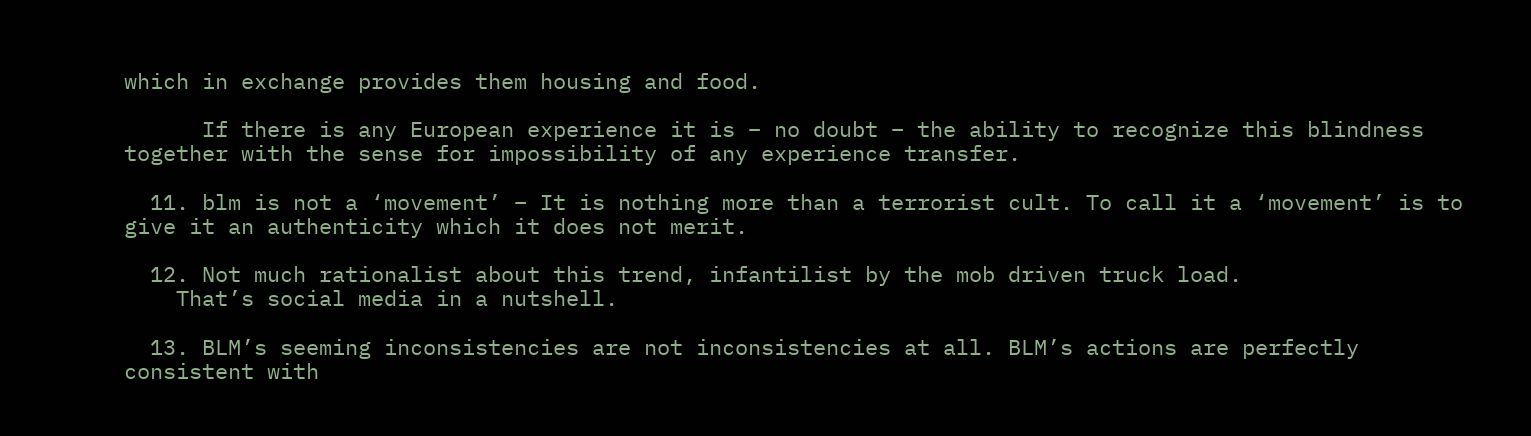which in exchange provides them housing and food.

      If there is any European experience it is – no doubt – the ability to recognize this blindness together with the sense for impossibility of any experience transfer.

  11. blm is not a ‘movement’ – It is nothing more than a terrorist cult. To call it a ‘movement’ is to give it an authenticity which it does not merit.

  12. Not much rationalist about this trend, infantilist by the mob driven truck load.
    That’s social media in a nutshell.

  13. BLM’s seeming inconsistencies are not inconsistencies at all. BLM’s actions are perfectly consistent with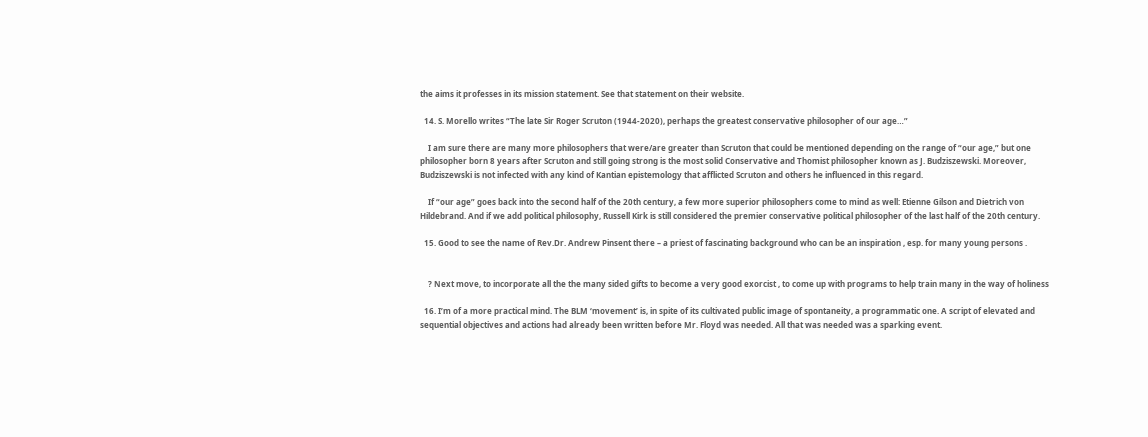the aims it professes in its mission statement. See that statement on their website.

  14. S. Morello writes “The late Sir Roger Scruton (1944-2020), perhaps the greatest conservative philosopher of our age…”

    I am sure there are many more philosophers that were/are greater than Scruton that could be mentioned depending on the range of “our age,” but one philosopher born 8 years after Scruton and still going strong is the most solid Conservative and Thomist philosopher known as J. Budziszewski. Moreover, Budziszewski is not infected with any kind of Kantian epistemology that afflicted Scruton and others he influenced in this regard.

    If “our age” goes back into the second half of the 20th century, a few more superior philosophers come to mind as well: Etienne Gilson and Dietrich von Hildebrand. And if we add political philosophy, Russell Kirk is still considered the premier conservative political philosopher of the last half of the 20th century.

  15. Good to see the name of Rev.Dr. Andrew Pinsent there – a priest of fascinating background who can be an inspiration , esp. for many young persons .


    ? Next move, to incorporate all the the many sided gifts to become a very good exorcist , to come up with programs to help train many in the way of holiness

  16. I’m of a more practical mind. The BLM ‘movement’ is, in spite of its cultivated public image of spontaneity, a programmatic one. A script of elevated and sequential objectives and actions had already been written before Mr. Floyd was needed. All that was needed was a sparking event.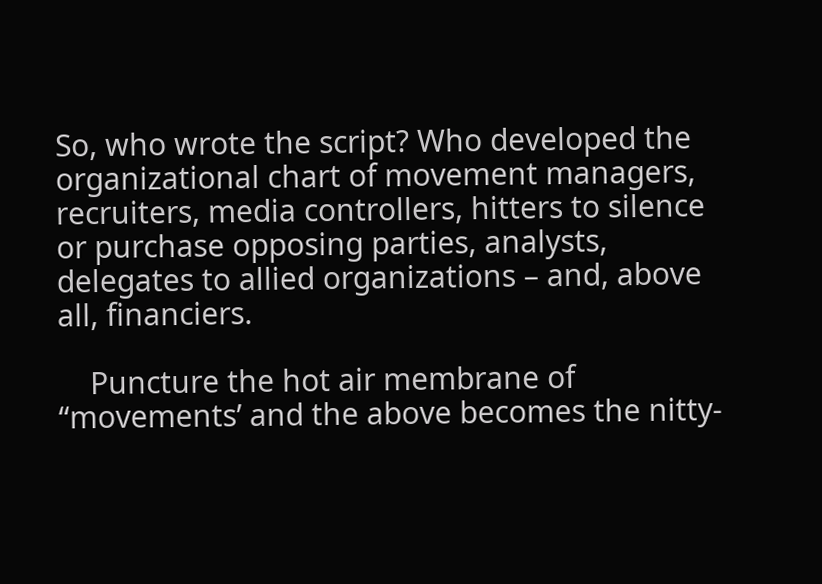So, who wrote the script? Who developed the organizational chart of movement managers, recruiters, media controllers, hitters to silence or purchase opposing parties, analysts, delegates to allied organizations – and, above all, financiers.

    Puncture the hot air membrane of “movements’ and the above becomes the nitty-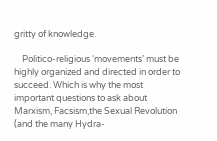gritty of knowledge.

    Politico-religious ‘movements’ must be highly organized and directed in order to succeed. Which is why the most important questions to ask about Marxism, Facsism,the Sexual Revolution (and the many Hydra-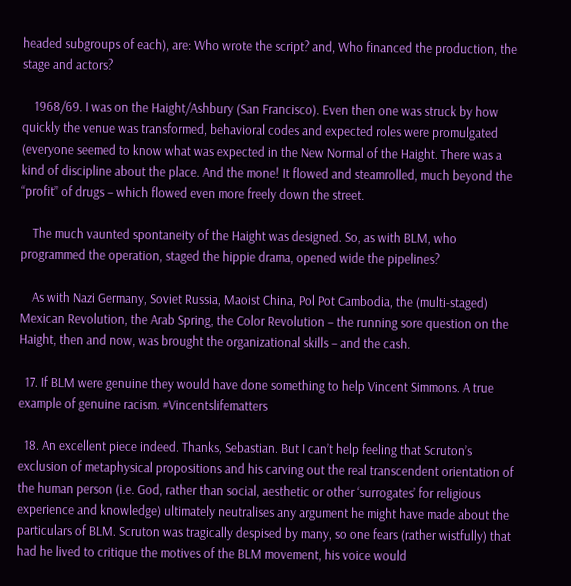headed subgroups of each), are: Who wrote the script? and, Who financed the production, the stage and actors?

    1968/69. I was on the Haight/Ashbury (San Francisco). Even then one was struck by how quickly the venue was transformed, behavioral codes and expected roles were promulgated (everyone seemed to know what was expected in the New Normal of the Haight. There was a kind of discipline about the place. And the mone! It flowed and steamrolled, much beyond the “profit” of drugs – which flowed even more freely down the street.

    The much vaunted spontaneity of the Haight was designed. So, as with BLM, who programmed the operation, staged the hippie drama, opened wide the pipelines?

    As with Nazi Germany, Soviet Russia, Maoist China, Pol Pot Cambodia, the (multi-staged) Mexican Revolution, the Arab Spring, the Color Revolution – the running sore question on the Haight, then and now, was brought the organizational skills – and the cash.

  17. If BLM were genuine they would have done something to help Vincent Simmons. A true example of genuine racism. #Vincentslifematters

  18. An excellent piece indeed. Thanks, Sebastian. But I can’t help feeling that Scruton’s exclusion of metaphysical propositions and his carving out the real transcendent orientation of the human person (i.e. God, rather than social, aesthetic or other ‘surrogates’ for religious experience and knowledge) ultimately neutralises any argument he might have made about the particulars of BLM. Scruton was tragically despised by many, so one fears (rather wistfully) that had he lived to critique the motives of the BLM movement, his voice would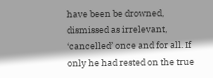have been be drowned, dismissed as irrelevant, ‘cancelled’ once and for all. If only he had rested on the true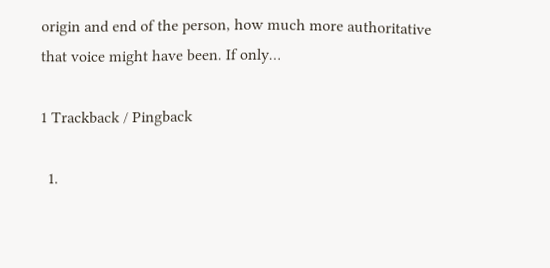origin and end of the person, how much more authoritative that voice might have been. If only…

1 Trackback / Pingback

  1.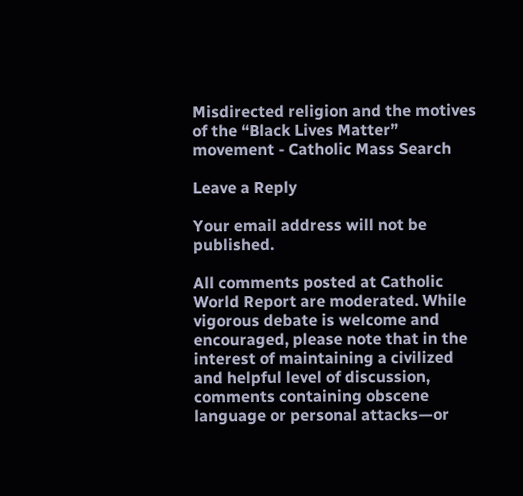Misdirected religion and the motives of the “Black Lives Matter” movement - Catholic Mass Search

Leave a Reply

Your email address will not be published.

All comments posted at Catholic World Report are moderated. While vigorous debate is welcome and encouraged, please note that in the interest of maintaining a civilized and helpful level of discussion, comments containing obscene language or personal attacks—or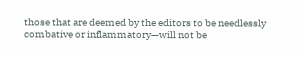those that are deemed by the editors to be needlessly combative or inflammatory—will not be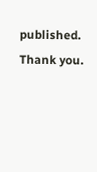published. Thank you.